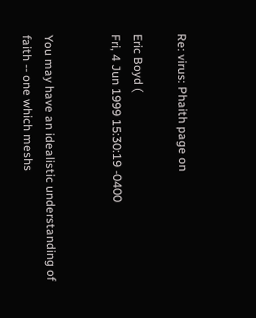Re: virus: Phaith page on

Eric Boyd (
Fri, 4 Jun 1999 15:30:19 -0400


You may have an idealistic understanding of faith -- one which meshs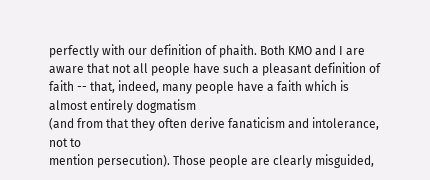perfectly with our definition of phaith. Both KMO and I are aware that not all people have such a pleasant definition of faith -- that, indeed, many people have a faith which is almost entirely dogmatism
(and from that they often derive fanaticism and intolerance, not to
mention persecution). Those people are clearly misguided,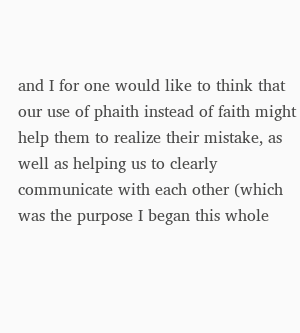and I for one would like to think that our use of phaith instead of faith might help them to realize their mistake, as well as helping us to clearly communicate with each other (which was the purpose I began this whole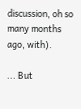discussion, oh so many months ago, with).

... But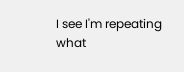I see I'm repeating what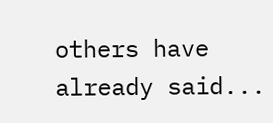others have already said...